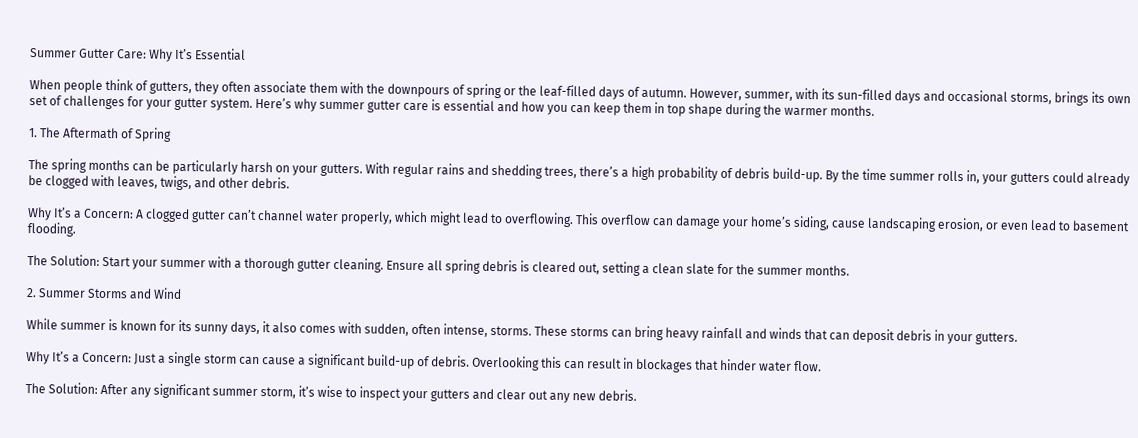Summer Gutter Care: Why It’s Essential

When people think of gutters, they often associate them with the downpours of spring or the leaf-filled days of autumn. However, summer, with its sun-filled days and occasional storms, brings its own set of challenges for your gutter system. Here’s why summer gutter care is essential and how you can keep them in top shape during the warmer months.

1. The Aftermath of Spring

The spring months can be particularly harsh on your gutters. With regular rains and shedding trees, there’s a high probability of debris build-up. By the time summer rolls in, your gutters could already be clogged with leaves, twigs, and other debris.

Why It’s a Concern: A clogged gutter can’t channel water properly, which might lead to overflowing. This overflow can damage your home’s siding, cause landscaping erosion, or even lead to basement flooding.

The Solution: Start your summer with a thorough gutter cleaning. Ensure all spring debris is cleared out, setting a clean slate for the summer months.

2. Summer Storms and Wind

While summer is known for its sunny days, it also comes with sudden, often intense, storms. These storms can bring heavy rainfall and winds that can deposit debris in your gutters.

Why It’s a Concern: Just a single storm can cause a significant build-up of debris. Overlooking this can result in blockages that hinder water flow.

The Solution: After any significant summer storm, it’s wise to inspect your gutters and clear out any new debris.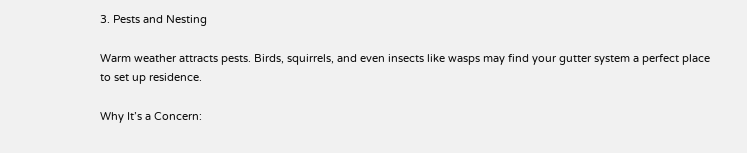3. Pests and Nesting

Warm weather attracts pests. Birds, squirrels, and even insects like wasps may find your gutter system a perfect place to set up residence.

Why It’s a Concern: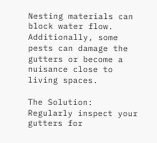Nesting materials can block water flow. Additionally, some pests can damage the gutters or become a nuisance close to living spaces.

The Solution: Regularly inspect your gutters for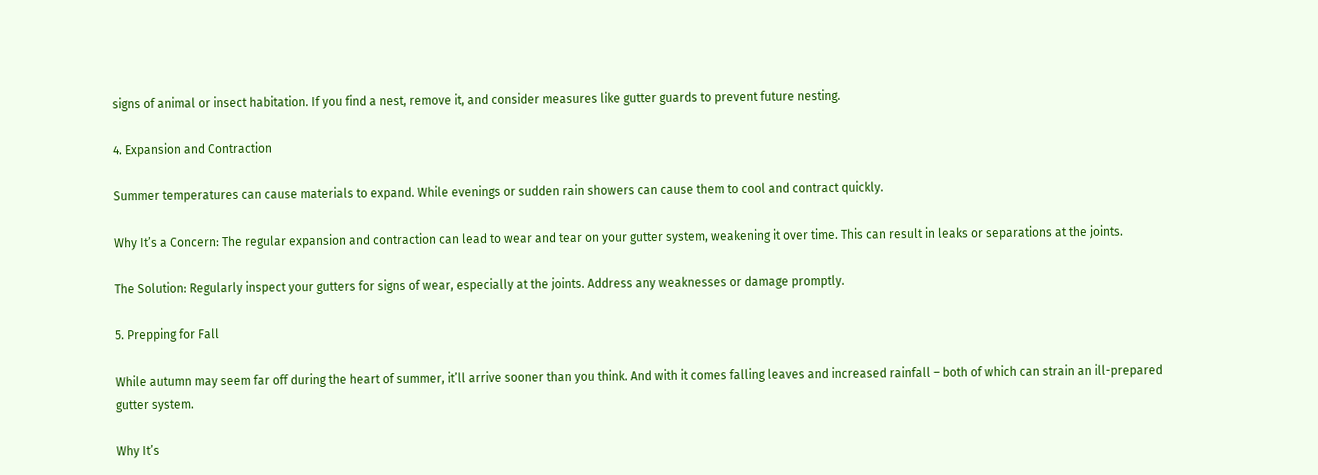signs of animal or insect habitation. If you find a nest, remove it, and consider measures like gutter guards to prevent future nesting.

4. Expansion and Contraction

Summer temperatures can cause materials to expand. While evenings or sudden rain showers can cause them to cool and contract quickly.

Why It’s a Concern: The regular expansion and contraction can lead to wear and tear on your gutter system, weakening it over time. This can result in leaks or separations at the joints.

The Solution: Regularly inspect your gutters for signs of wear, especially at the joints. Address any weaknesses or damage promptly.

5. Prepping for Fall

While autumn may seem far off during the heart of summer, it’ll arrive sooner than you think. And with it comes falling leaves and increased rainfall – both of which can strain an ill-prepared gutter system.

Why It’s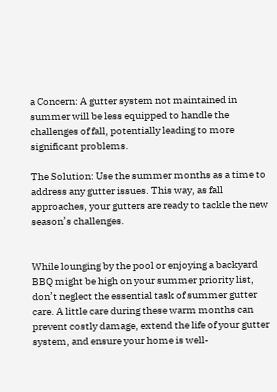a Concern: A gutter system not maintained in summer will be less equipped to handle the challenges of fall, potentially leading to more significant problems.

The Solution: Use the summer months as a time to address any gutter issues. This way, as fall approaches, your gutters are ready to tackle the new season’s challenges.


While lounging by the pool or enjoying a backyard BBQ might be high on your summer priority list, don’t neglect the essential task of summer gutter care. A little care during these warm months can prevent costly damage, extend the life of your gutter system, and ensure your home is well-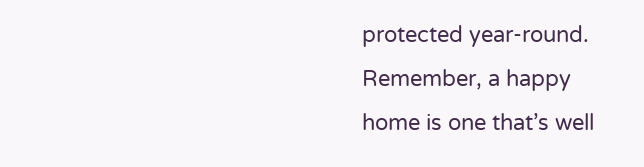protected year-round. Remember, a happy home is one that’s well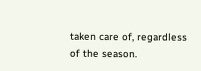taken care of, regardless of the season.